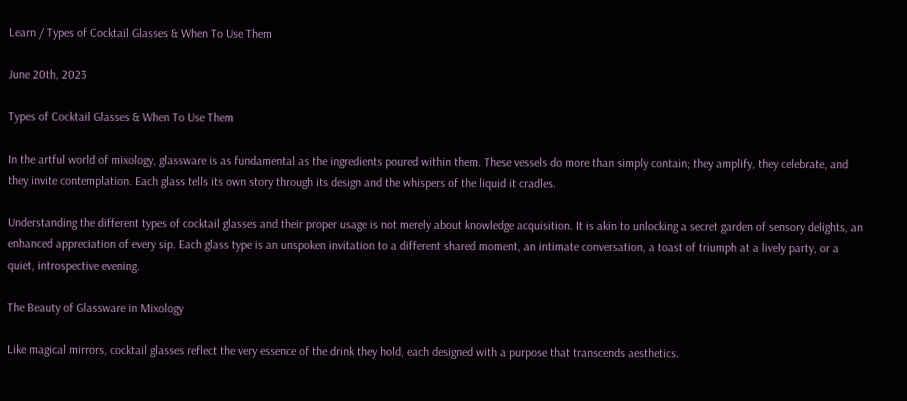Learn / Types of Cocktail Glasses & When To Use Them

June 20th, 2023

Types of Cocktail Glasses & When To Use Them

In the artful world of mixology, glassware is as fundamental as the ingredients poured within them. These vessels do more than simply contain; they amplify, they celebrate, and they invite contemplation. Each glass tells its own story through its design and the whispers of the liquid it cradles.

Understanding the different types of cocktail glasses and their proper usage is not merely about knowledge acquisition. It is akin to unlocking a secret garden of sensory delights, an enhanced appreciation of every sip. Each glass type is an unspoken invitation to a different shared moment, an intimate conversation, a toast of triumph at a lively party, or a quiet, introspective evening.

The Beauty of Glassware in Mixology

Like magical mirrors, cocktail glasses reflect the very essence of the drink they hold, each designed with a purpose that transcends aesthetics.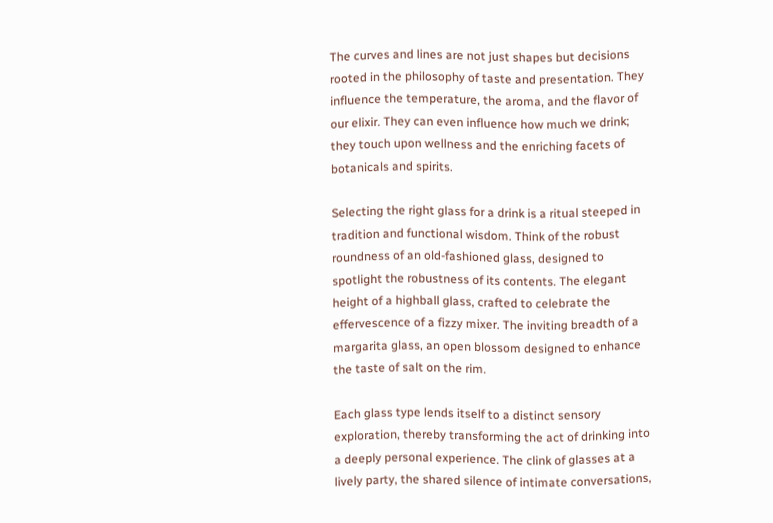The curves and lines are not just shapes but decisions rooted in the philosophy of taste and presentation. They influence the temperature, the aroma, and the flavor of our elixir. They can even influence how much we drink; they touch upon wellness and the enriching facets of botanicals and spirits.

Selecting the right glass for a drink is a ritual steeped in tradition and functional wisdom. Think of the robust roundness of an old-fashioned glass, designed to spotlight the robustness of its contents. The elegant height of a highball glass, crafted to celebrate the effervescence of a fizzy mixer. The inviting breadth of a margarita glass, an open blossom designed to enhance the taste of salt on the rim.

Each glass type lends itself to a distinct sensory exploration, thereby transforming the act of drinking into a deeply personal experience. The clink of glasses at a lively party, the shared silence of intimate conversations,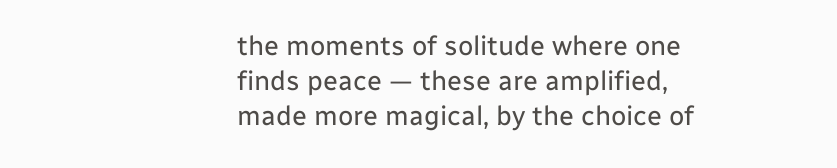the moments of solitude where one finds peace — these are amplified, made more magical, by the choice of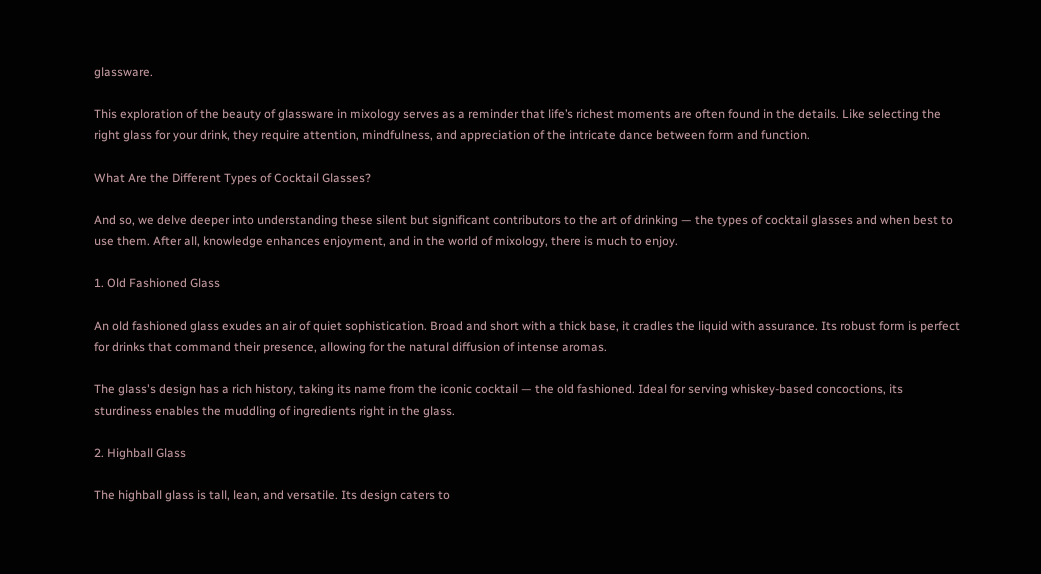glassware.

This exploration of the beauty of glassware in mixology serves as a reminder that life’s richest moments are often found in the details. Like selecting the right glass for your drink, they require attention, mindfulness, and appreciation of the intricate dance between form and function.

What Are the Different Types of Cocktail Glasses?

And so, we delve deeper into understanding these silent but significant contributors to the art of drinking — the types of cocktail glasses and when best to use them. After all, knowledge enhances enjoyment, and in the world of mixology, there is much to enjoy.

1. Old Fashioned Glass

An old fashioned glass exudes an air of quiet sophistication. Broad and short with a thick base, it cradles the liquid with assurance. Its robust form is perfect for drinks that command their presence, allowing for the natural diffusion of intense aromas.

The glass's design has a rich history, taking its name from the iconic cocktail — the old fashioned. Ideal for serving whiskey-based concoctions, its sturdiness enables the muddling of ingredients right in the glass.

2. Highball Glass

The highball glass is tall, lean, and versatile. Its design caters to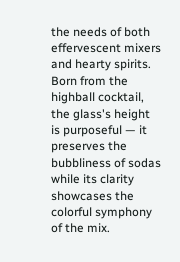the needs of both effervescent mixers and hearty spirits. Born from the highball cocktail, the glass's height is purposeful — it preserves the bubbliness of sodas while its clarity showcases the colorful symphony of the mix.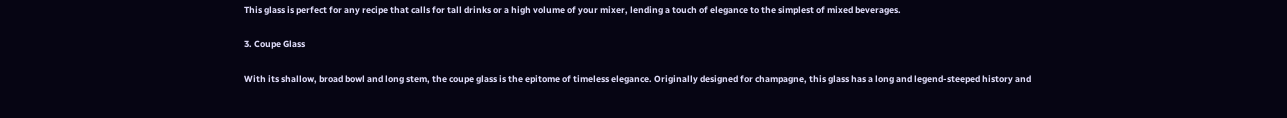This glass is perfect for any recipe that calls for tall drinks or a high volume of your mixer, lending a touch of elegance to the simplest of mixed beverages.

3. Coupe Glass

With its shallow, broad bowl and long stem, the coupe glass is the epitome of timeless elegance. Originally designed for champagne, this glass has a long and legend-steeped history and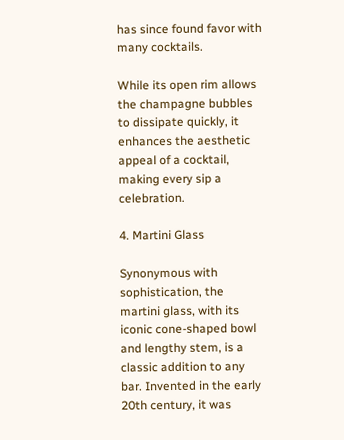has since found favor with many cocktails.

While its open rim allows the champagne bubbles to dissipate quickly, it enhances the aesthetic appeal of a cocktail, making every sip a celebration.

4. Martini Glass

Synonymous with sophistication, the martini glass, with its iconic cone-shaped bowl and lengthy stem, is a classic addition to any bar. Invented in the early 20th century, it was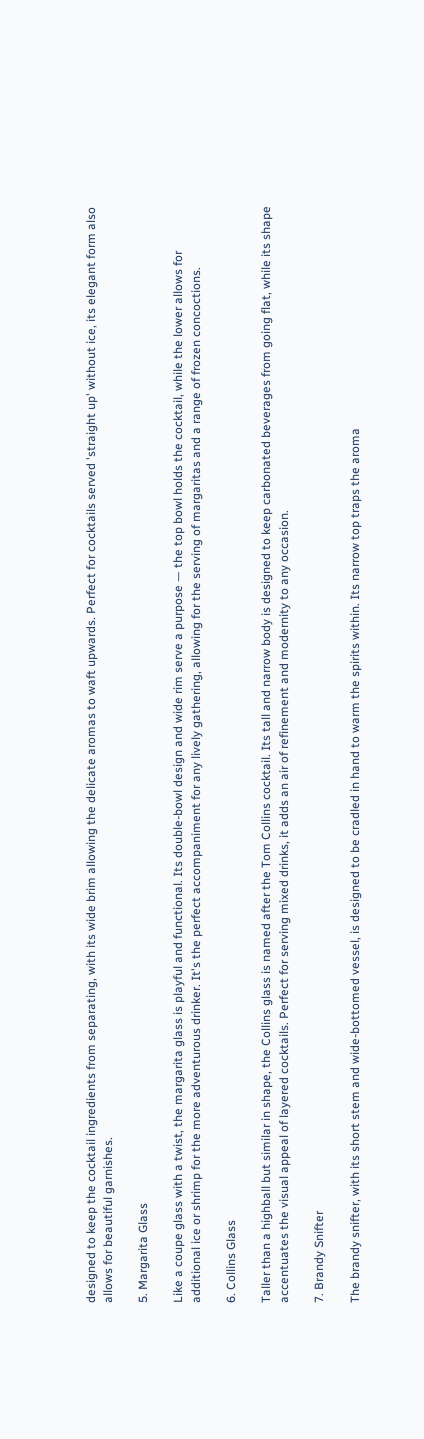designed to keep the cocktail ingredients from separating, with its wide brim allowing the delicate aromas to waft upwards. Perfect for cocktails served 'straight up' without ice, its elegant form also allows for beautiful garnishes.

5. Margarita Glass

Like a coupe glass with a twist, the margarita glass is playful and functional. Its double-bowl design and wide rim serve a purpose — the top bowl holds the cocktail, while the lower allows for additional ice or shrimp for the more adventurous drinker. It's the perfect accompaniment for any lively gathering, allowing for the serving of margaritas and a range of frozen concoctions.

6. Collins Glass

Taller than a highball but similar in shape, the Collins glass is named after the Tom Collins cocktail. Its tall and narrow body is designed to keep carbonated beverages from going flat, while its shape accentuates the visual appeal of layered cocktails. Perfect for serving mixed drinks, it adds an air of refinement and modernity to any occasion.

7. Brandy Snifter

The brandy snifter, with its short stem and wide-bottomed vessel, is designed to be cradled in hand to warm the spirits within. Its narrow top traps the aroma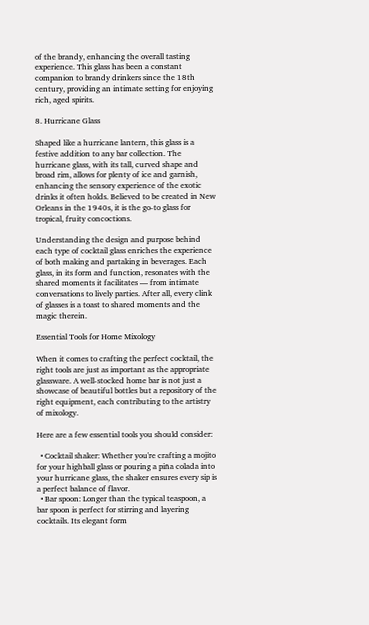of the brandy, enhancing the overall tasting experience. This glass has been a constant companion to brandy drinkers since the 18th century, providing an intimate setting for enjoying rich, aged spirits.

8. Hurricane Glass

Shaped like a hurricane lantern, this glass is a festive addition to any bar collection. The hurricane glass, with its tall, curved shape and broad rim, allows for plenty of ice and garnish, enhancing the sensory experience of the exotic drinks it often holds. Believed to be created in New Orleans in the 1940s, it is the go-to glass for tropical, fruity concoctions.

Understanding the design and purpose behind each type of cocktail glass enriches the experience of both making and partaking in beverages. Each glass, in its form and function, resonates with the shared moments it facilitates — from intimate conversations to lively parties. After all, every clink of glasses is a toast to shared moments and the magic therein.

Essential Tools for Home Mixology

When it comes to crafting the perfect cocktail, the right tools are just as important as the appropriate glassware. A well-stocked home bar is not just a showcase of beautiful bottles but a repository of the right equipment, each contributing to the artistry of mixology.

Here are a few essential tools you should consider:

  • Cocktail shaker: Whether you're crafting a mojito for your highball glass or pouring a piña colada into your hurricane glass, the shaker ensures every sip is a perfect balance of flavor.
  • Bar spoon: Longer than the typical teaspoon, a bar spoon is perfect for stirring and layering cocktails. Its elegant form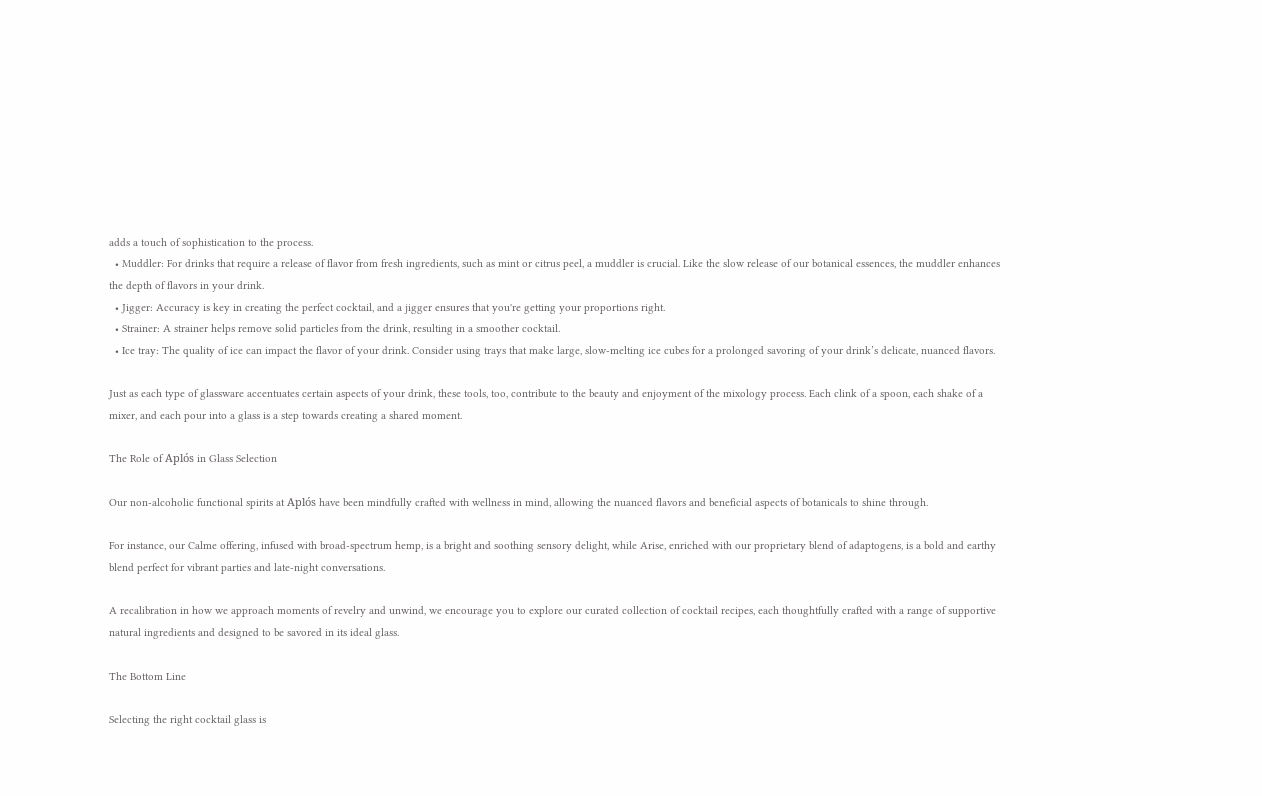adds a touch of sophistication to the process.
  • Muddler: For drinks that require a release of flavor from fresh ingredients, such as mint or citrus peel, a muddler is crucial. Like the slow release of our botanical essences, the muddler enhances the depth of flavors in your drink.
  • Jigger: Accuracy is key in creating the perfect cocktail, and a jigger ensures that you're getting your proportions right.
  • Strainer: A strainer helps remove solid particles from the drink, resulting in a smoother cocktail.
  • Ice tray: The quality of ice can impact the flavor of your drink. Consider using trays that make large, slow-melting ice cubes for a prolonged savoring of your drink’s delicate, nuanced flavors.

Just as each type of glassware accentuates certain aspects of your drink, these tools, too, contribute to the beauty and enjoyment of the mixology process. Each clink of a spoon, each shake of a mixer, and each pour into a glass is a step towards creating a shared moment.

The Role of Aplós in Glass Selection

Our non-alcoholic functional spirits at Aplós have been mindfully crafted with wellness in mind, allowing the nuanced flavors and beneficial aspects of botanicals to shine through.

For instance, our Calme offering, infused with broad-spectrum hemp, is a bright and soothing sensory delight, while Arise, enriched with our proprietary blend of adaptogens, is a bold and earthy blend perfect for vibrant parties and late-night conversations.

A recalibration in how we approach moments of revelry and unwind, we encourage you to explore our curated collection of cocktail recipes, each thoughtfully crafted with a range of supportive natural ingredients and designed to be savored in its ideal glass.

The Bottom Line

Selecting the right cocktail glass is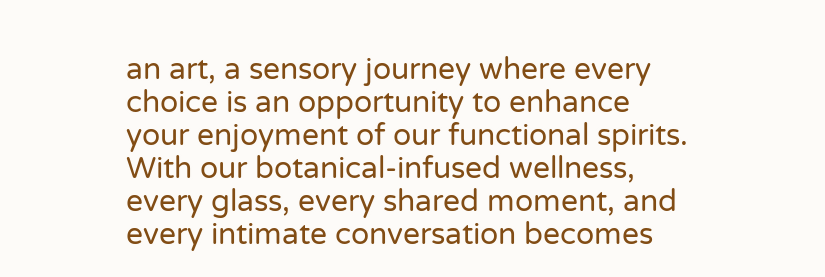an art, a sensory journey where every choice is an opportunity to enhance your enjoyment of our functional spirits. With our botanical-infused wellness, every glass, every shared moment, and every intimate conversation becomes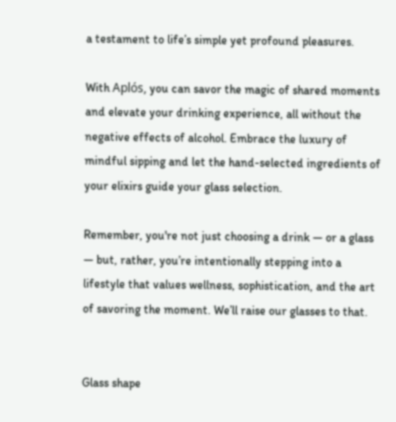a testament to life’s simple yet profound pleasures.

With Aplós, you can savor the magic of shared moments and elevate your drinking experience, all without the negative effects of alcohol. Embrace the luxury of mindful sipping and let the hand-selected ingredients of your elixirs guide your glass selection.

Remember, you're not just choosing a drink — or a glass — but, rather, you’re intentionally stepping into a lifestyle that values wellness, sophistication, and the art of savoring the moment. We’ll raise our glasses to that.


Glass shape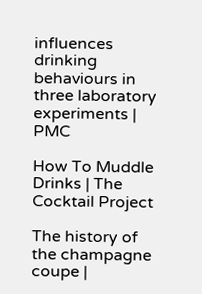influences drinking behaviours in three laboratory experiments | PMC

How To Muddle Drinks | The Cocktail Project

The history of the champagne coupe |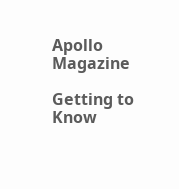Apollo Magazine

Getting to Know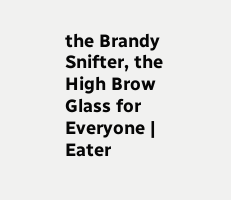the Brandy Snifter, the High Brow Glass for Everyone | Eater